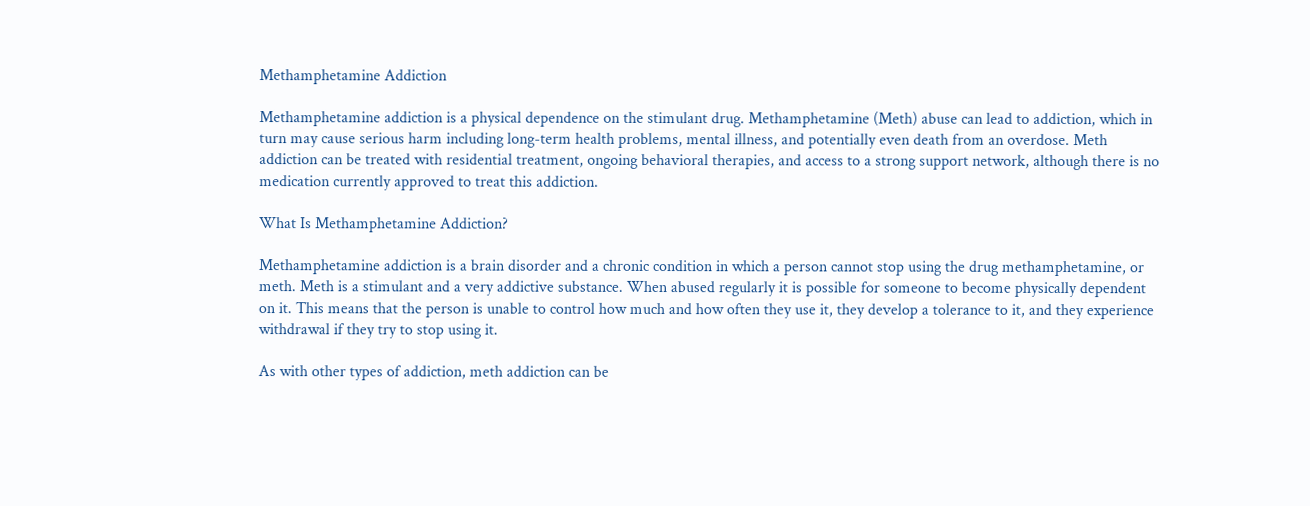Methamphetamine Addiction

Methamphetamine addiction is a physical dependence on the stimulant drug. Methamphetamine (Meth) abuse can lead to addiction, which in turn may cause serious harm including long-term health problems, mental illness, and potentially even death from an overdose. Meth addiction can be treated with residential treatment, ongoing behavioral therapies, and access to a strong support network, although there is no medication currently approved to treat this addiction.

What Is Methamphetamine Addiction?

Methamphetamine addiction is a brain disorder and a chronic condition in which a person cannot stop using the drug methamphetamine, or meth. Meth is a stimulant and a very addictive substance. When abused regularly it is possible for someone to become physically dependent on it. This means that the person is unable to control how much and how often they use it, they develop a tolerance to it, and they experience withdrawal if they try to stop using it.

As with other types of addiction, meth addiction can be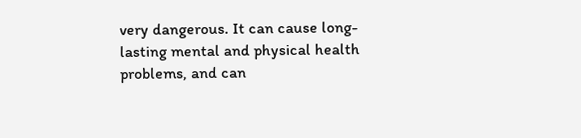very dangerous. It can cause long-lasting mental and physical health problems, and can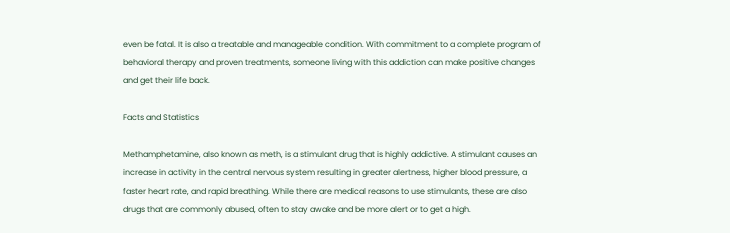even be fatal. It is also a treatable and manageable condition. With commitment to a complete program of behavioral therapy and proven treatments, someone living with this addiction can make positive changes and get their life back.

Facts and Statistics

Methamphetamine, also known as meth, is a stimulant drug that is highly addictive. A stimulant causes an increase in activity in the central nervous system resulting in greater alertness, higher blood pressure, a faster heart rate, and rapid breathing. While there are medical reasons to use stimulants, these are also drugs that are commonly abused, often to stay awake and be more alert or to get a high.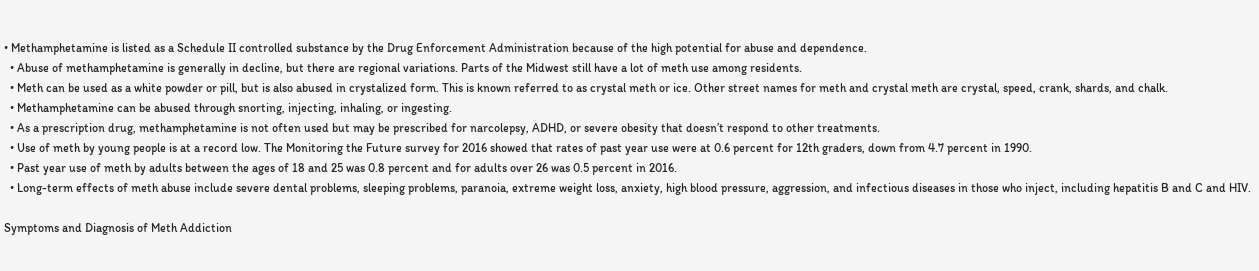• Methamphetamine is listed as a Schedule II controlled substance by the Drug Enforcement Administration because of the high potential for abuse and dependence.
  • Abuse of methamphetamine is generally in decline, but there are regional variations. Parts of the Midwest still have a lot of meth use among residents.
  • Meth can be used as a white powder or pill, but is also abused in crystalized form. This is known referred to as crystal meth or ice. Other street names for meth and crystal meth are crystal, speed, crank, shards, and chalk.
  • Methamphetamine can be abused through snorting, injecting, inhaling, or ingesting.
  • As a prescription drug, methamphetamine is not often used but may be prescribed for narcolepsy, ADHD, or severe obesity that doesn’t respond to other treatments.
  • Use of meth by young people is at a record low. The Monitoring the Future survey for 2016 showed that rates of past year use were at 0.6 percent for 12th graders, down from 4.7 percent in 1990.
  • Past year use of meth by adults between the ages of 18 and 25 was 0.8 percent and for adults over 26 was 0.5 percent in 2016.
  • Long-term effects of meth abuse include severe dental problems, sleeping problems, paranoia, extreme weight loss, anxiety, high blood pressure, aggression, and infectious diseases in those who inject, including hepatitis B and C and HIV.

Symptoms and Diagnosis of Meth Addiction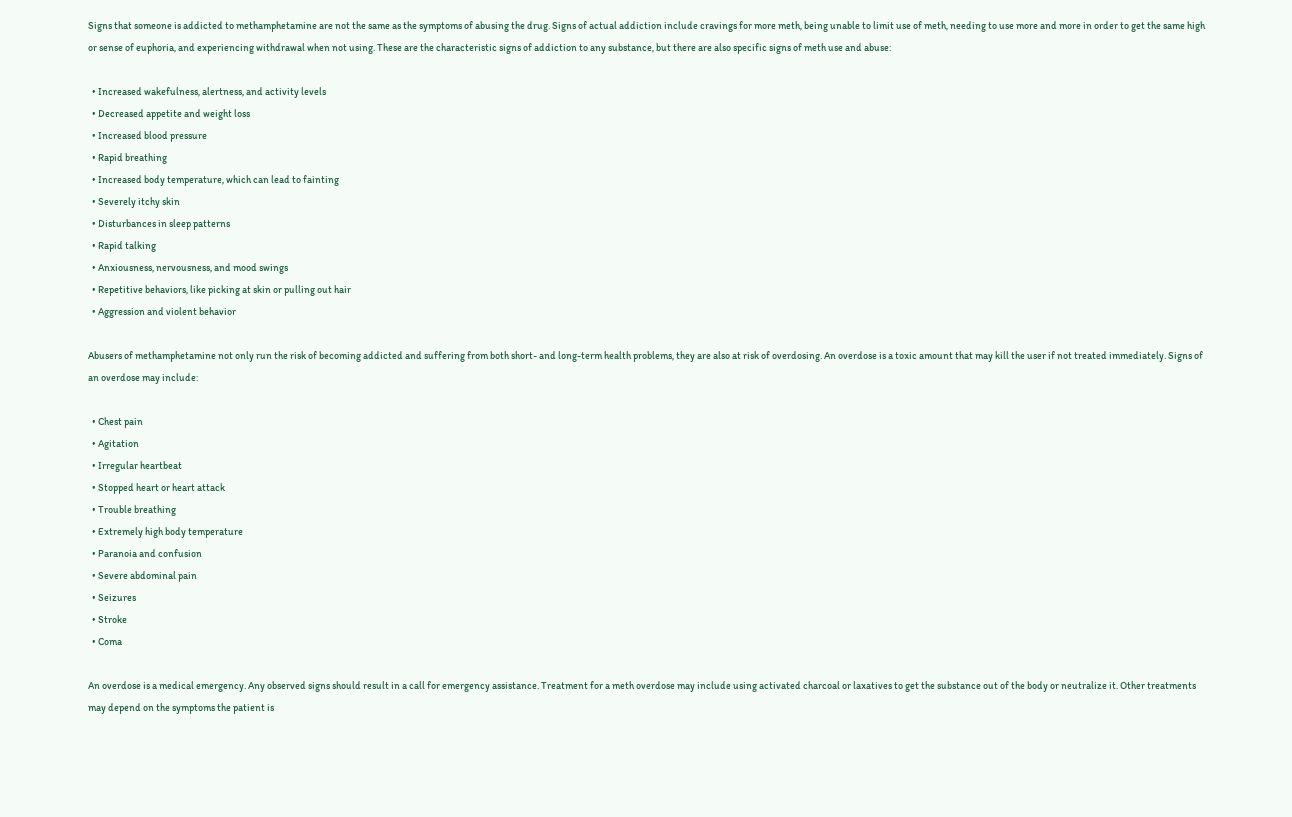Signs that someone is addicted to methamphetamine are not the same as the symptoms of abusing the drug. Signs of actual addiction include cravings for more meth, being unable to limit use of meth, needing to use more and more in order to get the same high or sense of euphoria, and experiencing withdrawal when not using. These are the characteristic signs of addiction to any substance, but there are also specific signs of meth use and abuse:

  • Increased wakefulness, alertness, and activity levels
  • Decreased appetite and weight loss
  • Increased blood pressure
  • Rapid breathing
  • Increased body temperature, which can lead to fainting
  • Severely itchy skin
  • Disturbances in sleep patterns
  • Rapid talking
  • Anxiousness, nervousness, and mood swings
  • Repetitive behaviors, like picking at skin or pulling out hair
  • Aggression and violent behavior

Abusers of methamphetamine not only run the risk of becoming addicted and suffering from both short- and long-term health problems, they are also at risk of overdosing. An overdose is a toxic amount that may kill the user if not treated immediately. Signs of an overdose may include:

  • Chest pain
  • Agitation
  • Irregular heartbeat
  • Stopped heart or heart attack
  • Trouble breathing
  • Extremely high body temperature
  • Paranoia and confusion
  • Severe abdominal pain
  • Seizures
  • Stroke
  • Coma

An overdose is a medical emergency. Any observed signs should result in a call for emergency assistance. Treatment for a meth overdose may include using activated charcoal or laxatives to get the substance out of the body or neutralize it. Other treatments may depend on the symptoms the patient is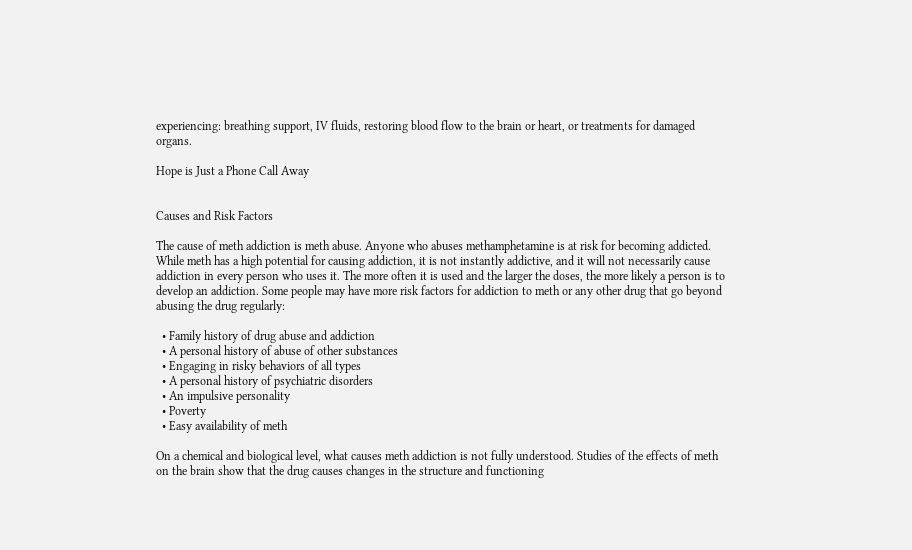experiencing: breathing support, IV fluids, restoring blood flow to the brain or heart, or treatments for damaged organs.

Hope is Just a Phone Call Away


Causes and Risk Factors

The cause of meth addiction is meth abuse. Anyone who abuses methamphetamine is at risk for becoming addicted. While meth has a high potential for causing addiction, it is not instantly addictive, and it will not necessarily cause addiction in every person who uses it. The more often it is used and the larger the doses, the more likely a person is to develop an addiction. Some people may have more risk factors for addiction to meth or any other drug that go beyond abusing the drug regularly:

  • Family history of drug abuse and addiction
  • A personal history of abuse of other substances
  • Engaging in risky behaviors of all types
  • A personal history of psychiatric disorders
  • An impulsive personality
  • Poverty
  • Easy availability of meth

On a chemical and biological level, what causes meth addiction is not fully understood. Studies of the effects of meth on the brain show that the drug causes changes in the structure and functioning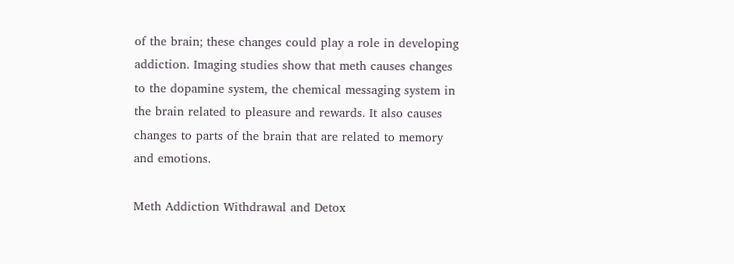of the brain; these changes could play a role in developing addiction. Imaging studies show that meth causes changes to the dopamine system, the chemical messaging system in the brain related to pleasure and rewards. It also causes changes to parts of the brain that are related to memory and emotions.

Meth Addiction Withdrawal and Detox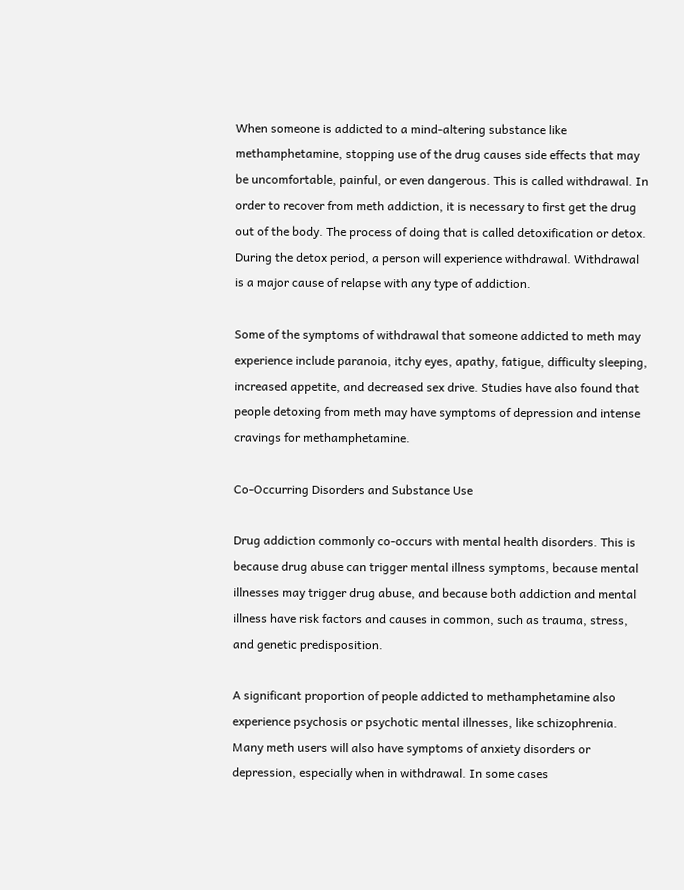When someone is addicted to a mind-altering substance like methamphetamine, stopping use of the drug causes side effects that may be uncomfortable, painful, or even dangerous. This is called withdrawal. In order to recover from meth addiction, it is necessary to first get the drug out of the body. The process of doing that is called detoxification or detox. During the detox period, a person will experience withdrawal. Withdrawal is a major cause of relapse with any type of addiction.

Some of the symptoms of withdrawal that someone addicted to meth may experience include paranoia, itchy eyes, apathy, fatigue, difficulty sleeping, increased appetite, and decreased sex drive. Studies have also found that people detoxing from meth may have symptoms of depression and intense cravings for methamphetamine.

Co-Occurring Disorders and Substance Use

Drug addiction commonly co-occurs with mental health disorders. This is because drug abuse can trigger mental illness symptoms, because mental illnesses may trigger drug abuse, and because both addiction and mental illness have risk factors and causes in common, such as trauma, stress, and genetic predisposition.

A significant proportion of people addicted to methamphetamine also experience psychosis or psychotic mental illnesses, like schizophrenia. Many meth users will also have symptoms of anxiety disorders or depression, especially when in withdrawal. In some cases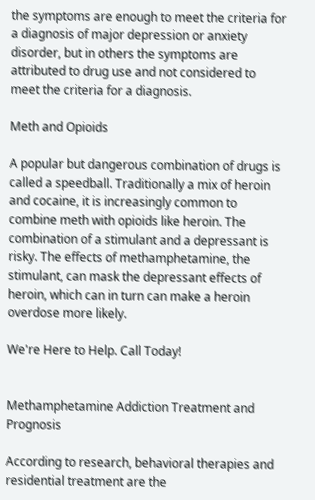the symptoms are enough to meet the criteria for a diagnosis of major depression or anxiety disorder, but in others the symptoms are attributed to drug use and not considered to meet the criteria for a diagnosis.

Meth and Opioids

A popular but dangerous combination of drugs is called a speedball. Traditionally a mix of heroin and cocaine, it is increasingly common to combine meth with opioids like heroin. The combination of a stimulant and a depressant is risky. The effects of methamphetamine, the stimulant, can mask the depressant effects of heroin, which can in turn can make a heroin overdose more likely.

We're Here to Help. Call Today!


Methamphetamine Addiction Treatment and Prognosis

According to research, behavioral therapies and residential treatment are the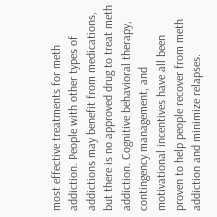most effective treatments for meth addiction. People with other types of addictions may benefit from medications, but there is no approved drug to treat meth addiction. Cognitive behavioral therapy, contingency management, and motivational incentives have all been proven to help people recover from meth addiction and minimize relapses.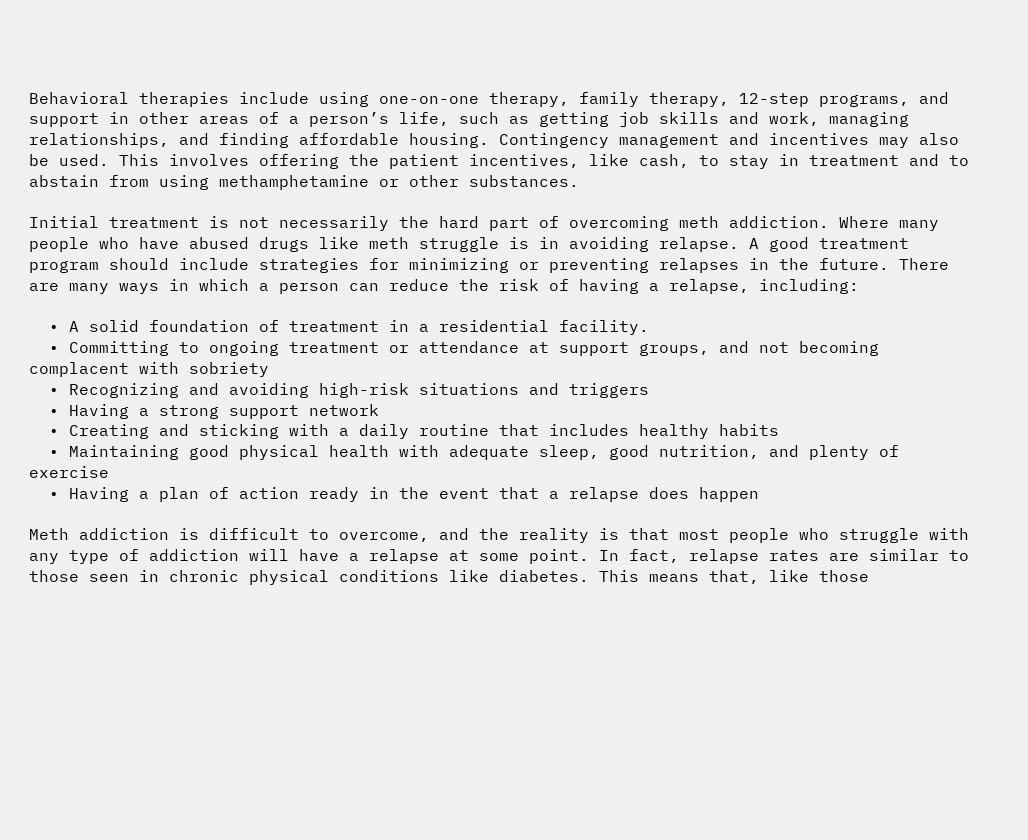Behavioral therapies include using one-on-one therapy, family therapy, 12-step programs, and support in other areas of a person’s life, such as getting job skills and work, managing relationships, and finding affordable housing. Contingency management and incentives may also be used. This involves offering the patient incentives, like cash, to stay in treatment and to abstain from using methamphetamine or other substances.

Initial treatment is not necessarily the hard part of overcoming meth addiction. Where many people who have abused drugs like meth struggle is in avoiding relapse. A good treatment program should include strategies for minimizing or preventing relapses in the future. There are many ways in which a person can reduce the risk of having a relapse, including:

  • A solid foundation of treatment in a residential facility.
  • Committing to ongoing treatment or attendance at support groups, and not becoming complacent with sobriety
  • Recognizing and avoiding high-risk situations and triggers
  • Having a strong support network
  • Creating and sticking with a daily routine that includes healthy habits
  • Maintaining good physical health with adequate sleep, good nutrition, and plenty of exercise
  • Having a plan of action ready in the event that a relapse does happen

Meth addiction is difficult to overcome, and the reality is that most people who struggle with any type of addiction will have a relapse at some point. In fact, relapse rates are similar to those seen in chronic physical conditions like diabetes. This means that, like those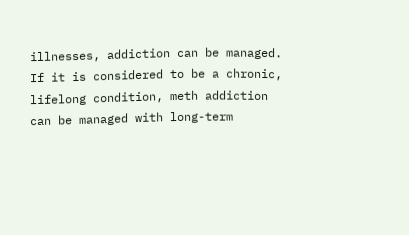illnesses, addiction can be managed. If it is considered to be a chronic, lifelong condition, meth addiction can be managed with long-term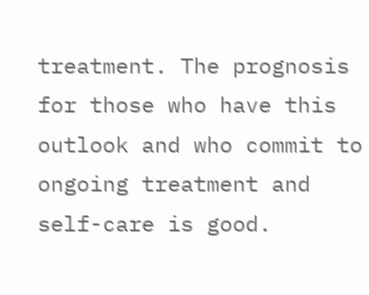treatment. The prognosis for those who have this outlook and who commit to ongoing treatment and self-care is good.